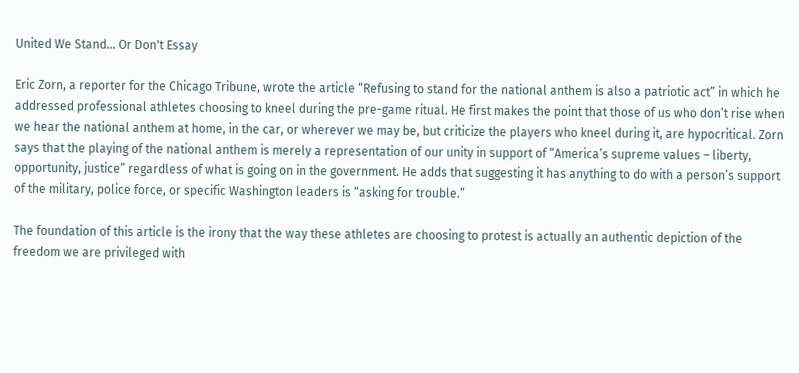United We Stand... Or Don't Essay

Eric Zorn, a reporter for the Chicago Tribune, wrote the article “Refusing to stand for the national anthem is also a patriotic act” in which he addressed professional athletes choosing to kneel during the pre-game ritual. He first makes the point that those of us who don’t rise when we hear the national anthem at home, in the car, or wherever we may be, but criticize the players who kneel during it, are hypocritical. Zorn says that the playing of the national anthem is merely a representation of our unity in support of “America’s supreme values – liberty, opportunity, justice” regardless of what is going on in the government. He adds that suggesting it has anything to do with a person’s support of the military, police force, or specific Washington leaders is “asking for trouble.”

The foundation of this article is the irony that the way these athletes are choosing to protest is actually an authentic depiction of the freedom we are privileged with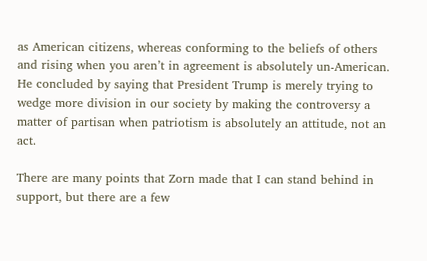as American citizens, whereas conforming to the beliefs of others and rising when you aren’t in agreement is absolutely un-American. He concluded by saying that President Trump is merely trying to wedge more division in our society by making the controversy a matter of partisan when patriotism is absolutely an attitude, not an act.

There are many points that Zorn made that I can stand behind in support, but there are a few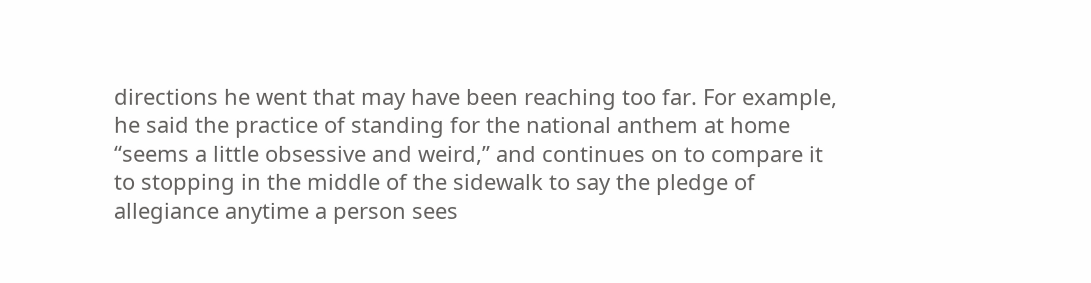directions he went that may have been reaching too far. For example, he said the practice of standing for the national anthem at home “seems a little obsessive and weird,” and continues on to compare it to stopping in the middle of the sidewalk to say the pledge of allegiance anytime a person sees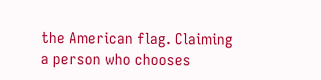the American flag. Claiming a person who chooses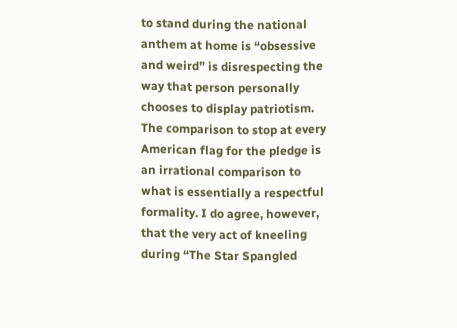to stand during the national anthem at home is “obsessive and weird” is disrespecting the way that person personally chooses to display patriotism. The comparison to stop at every American flag for the pledge is an irrational comparison to what is essentially a respectful formality. I do agree, however, that the very act of kneeling during “The Star Spangled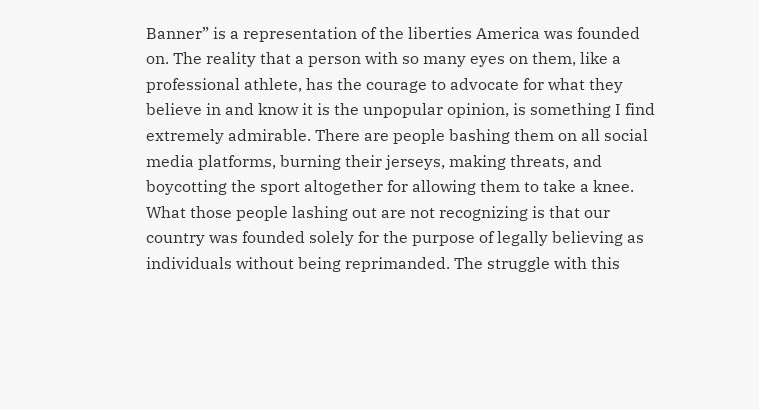Banner” is a representation of the liberties America was founded on. The reality that a person with so many eyes on them, like a professional athlete, has the courage to advocate for what they believe in and know it is the unpopular opinion, is something I find extremely admirable. There are people bashing them on all social media platforms, burning their jerseys, making threats, and boycotting the sport altogether for allowing them to take a knee. What those people lashing out are not recognizing is that our country was founded solely for the purpose of legally believing as individuals without being reprimanded. The struggle with this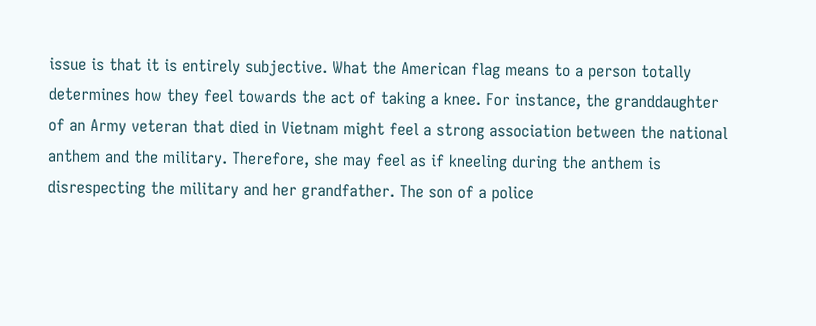issue is that it is entirely subjective. What the American flag means to a person totally determines how they feel towards the act of taking a knee. For instance, the granddaughter of an Army veteran that died in Vietnam might feel a strong association between the national anthem and the military. Therefore, she may feel as if kneeling during the anthem is disrespecting the military and her grandfather. The son of a police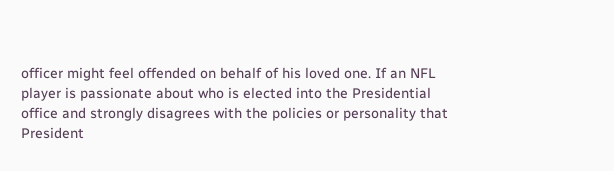officer might feel offended on behalf of his loved one. If an NFL player is passionate about who is elected into the Presidential office and strongly disagrees with the policies or personality that President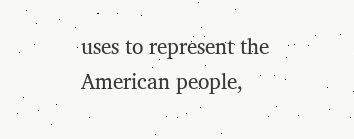uses to represent the American people,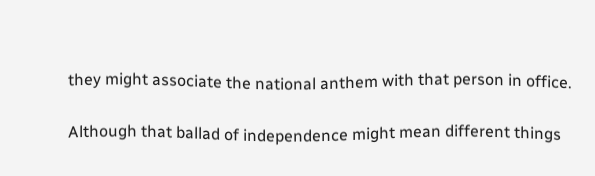they might associate the national anthem with that person in office.

Although that ballad of independence might mean different things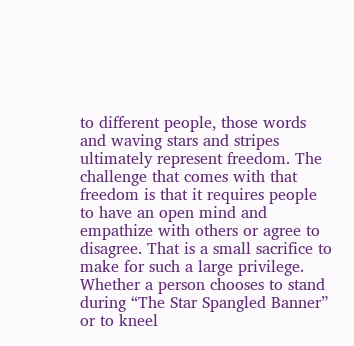to different people, those words and waving stars and stripes ultimately represent freedom. The challenge that comes with that freedom is that it requires people to have an open mind and empathize with others or agree to disagree. That is a small sacrifice to make for such a large privilege. Whether a person chooses to stand during “The Star Spangled Banner” or to kneel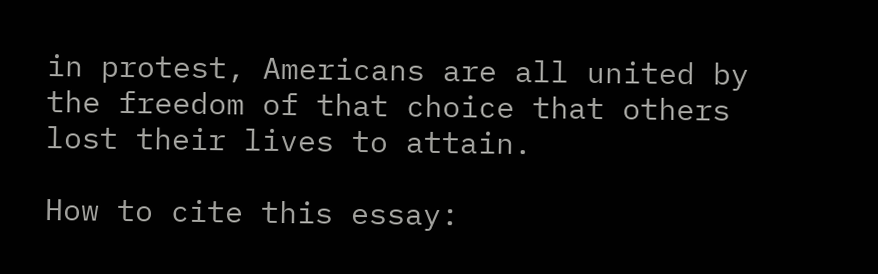in protest, Americans are all united by the freedom of that choice that others lost their lives to attain.

How to cite this essay: